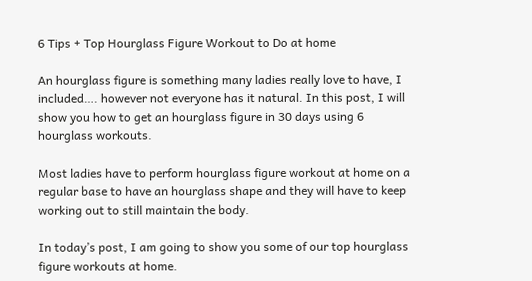6 Tips + Top Hourglass Figure Workout to Do at home

An hourglass figure is something many ladies really love to have, I included…. however not everyone has it natural. In this post, I will show you how to get an hourglass figure in 30 days using 6 hourglass workouts.

Most ladies have to perform hourglass figure workout at home on a regular base to have an hourglass shape and they will have to keep working out to still maintain the body.

In today’s post, I am going to show you some of our top hourglass figure workouts at home.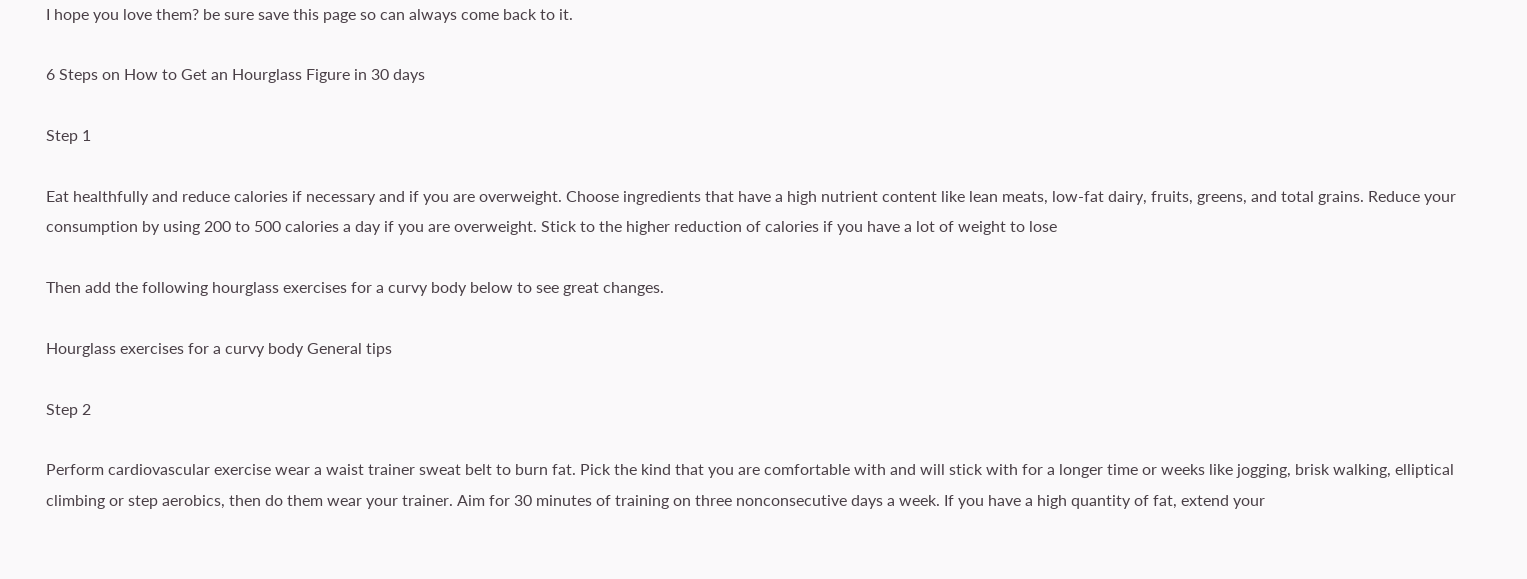I hope you love them? be sure save this page so can always come back to it.

6 Steps on How to Get an Hourglass Figure in 30 days

Step 1

Eat healthfully and reduce calories if necessary and if you are overweight. Choose ingredients that have a high nutrient content like lean meats, low-fat dairy, fruits, greens, and total grains. Reduce your consumption by using 200 to 500 calories a day if you are overweight. Stick to the higher reduction of calories if you have a lot of weight to lose

Then add the following hourglass exercises for a curvy body below to see great changes.

Hourglass exercises for a curvy body General tips

Step 2

Perform cardiovascular exercise wear a waist trainer sweat belt to burn fat. Pick the kind that you are comfortable with and will stick with for a longer time or weeks like jogging, brisk walking, elliptical climbing or step aerobics, then do them wear your trainer. Aim for 30 minutes of training on three nonconsecutive days a week. If you have a high quantity of fat, extend your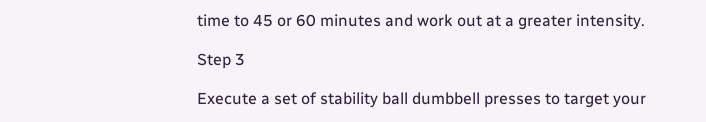time to 45 or 60 minutes and work out at a greater intensity.

Step 3

Execute a set of stability ball dumbbell presses to target your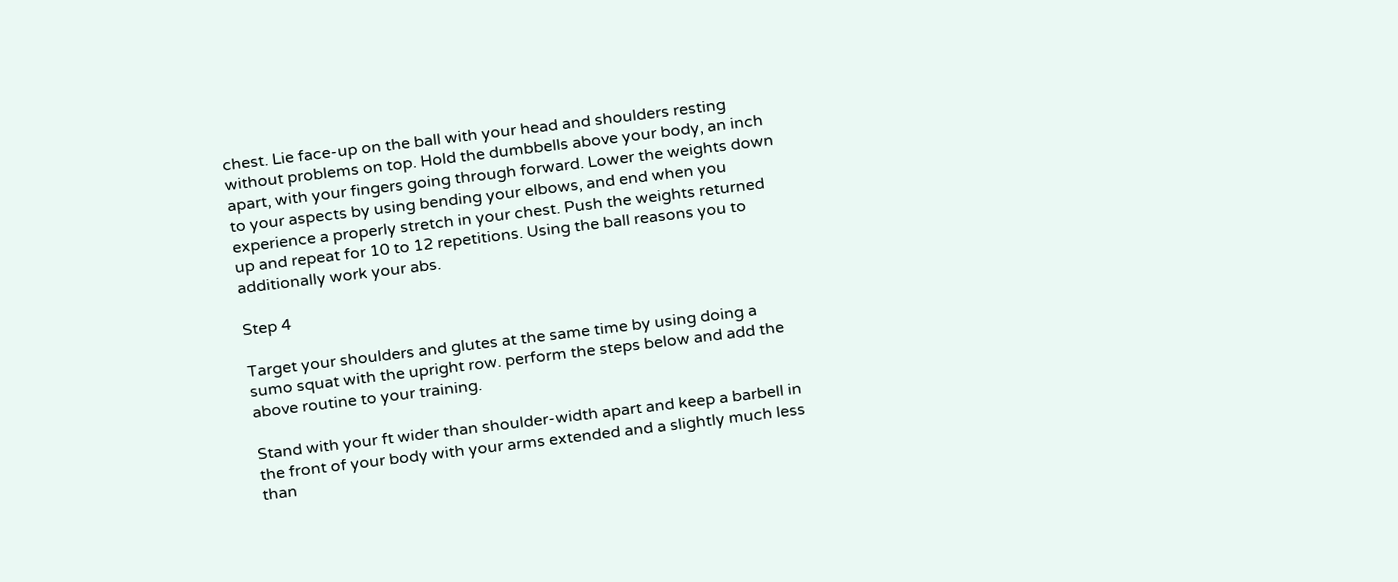chest. Lie face-up on the ball with your head and shoulders resting without problems on top. Hold the dumbbells above your body, an inch apart, with your fingers going through forward. Lower the weights down to your aspects by using bending your elbows, and end when you experience a properly stretch in your chest. Push the weights returned up and repeat for 10 to 12 repetitions. Using the ball reasons you to additionally work your abs.

Step 4

Target your shoulders and glutes at the same time by using doing a sumo squat with the upright row. perform the steps below and add the above routine to your training.

Stand with your ft wider than shoulder-width apart and keep a barbell in the front of your body with your arms extended and a slightly much less than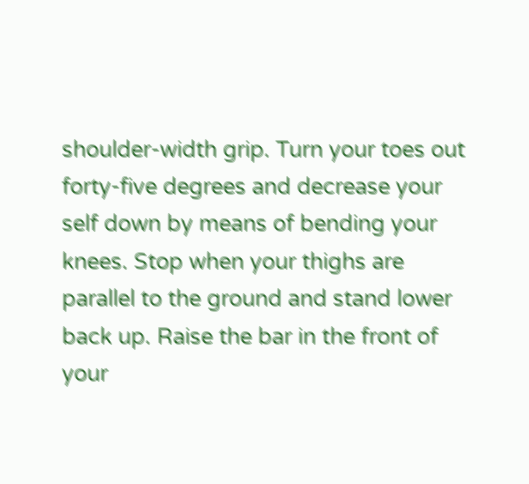shoulder-width grip. Turn your toes out forty-five degrees and decrease your self down by means of bending your knees. Stop when your thighs are parallel to the ground and stand lower back up. Raise the bar in the front of your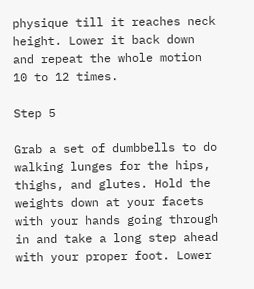physique till it reaches neck height. Lower it back down and repeat the whole motion 10 to 12 times.

Step 5

Grab a set of dumbbells to do walking lunges for the hips, thighs, and glutes. Hold the weights down at your facets with your hands going through in and take a long step ahead with your proper foot. Lower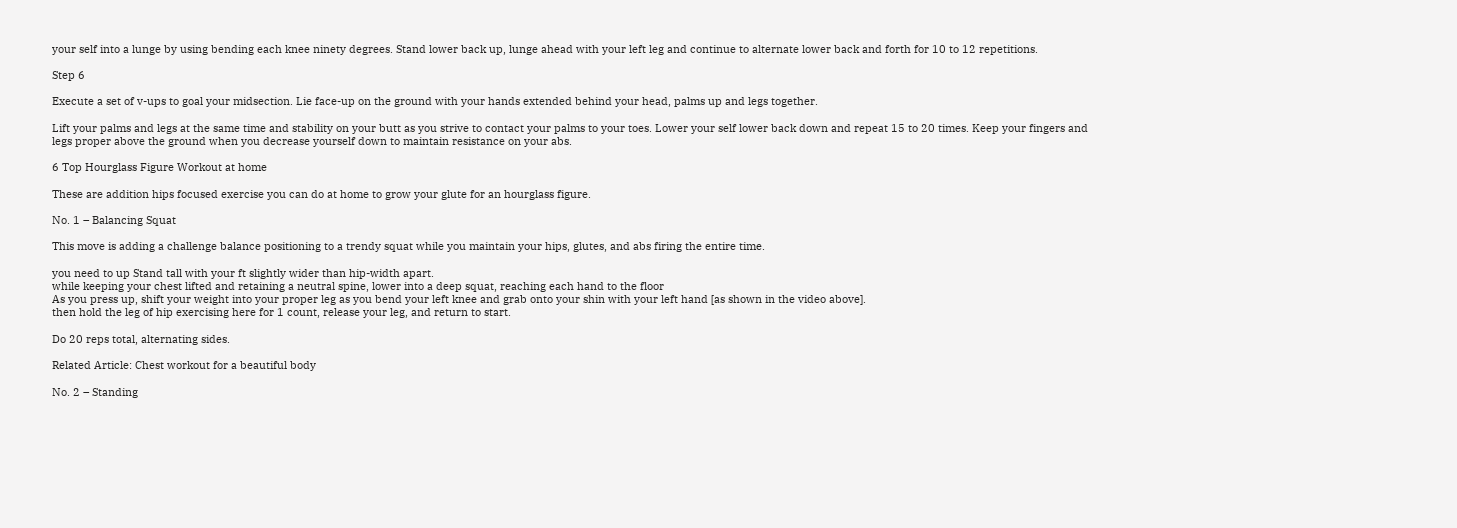your self into a lunge by using bending each knee ninety degrees. Stand lower back up, lunge ahead with your left leg and continue to alternate lower back and forth for 10 to 12 repetitions.

Step 6

Execute a set of v-ups to goal your midsection. Lie face-up on the ground with your hands extended behind your head, palms up and legs together.

Lift your palms and legs at the same time and stability on your butt as you strive to contact your palms to your toes. Lower your self lower back down and repeat 15 to 20 times. Keep your fingers and legs proper above the ground when you decrease yourself down to maintain resistance on your abs.

6 Top Hourglass Figure Workout at home

These are addition hips focused exercise you can do at home to grow your glute for an hourglass figure.

No. 1 – Balancing Squat

This move is adding a challenge balance positioning to a trendy squat while you maintain your hips, glutes, and abs firing the entire time.

you need to up Stand tall with your ft slightly wider than hip-width apart.
while keeping your chest lifted and retaining a neutral spine, lower into a deep squat, reaching each hand to the floor
As you press up, shift your weight into your proper leg as you bend your left knee and grab onto your shin with your left hand [as shown in the video above].
then hold the leg of hip exercising here for 1 count, release your leg, and return to start.

Do 20 reps total, alternating sides.

Related Article: Chest workout for a beautiful body

No. 2 – Standing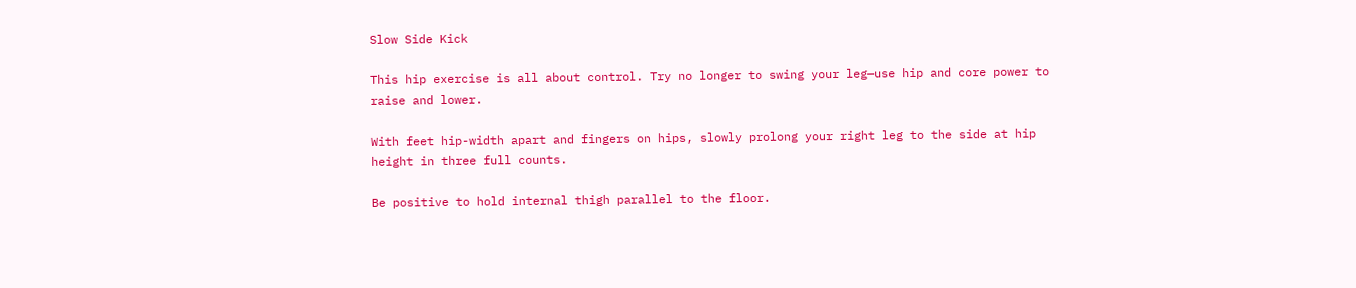Slow Side Kick

This hip exercise is all about control. Try no longer to swing your leg—use hip and core power to raise and lower.

With feet hip-width apart and fingers on hips, slowly prolong your right leg to the side at hip height in three full counts.

Be positive to hold internal thigh parallel to the floor.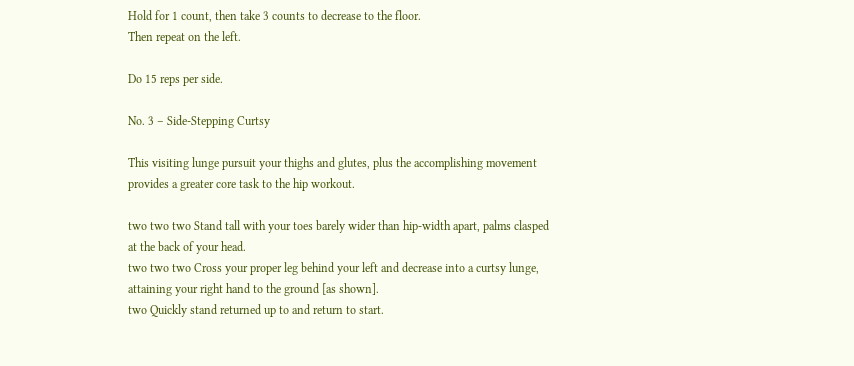Hold for 1 count, then take 3 counts to decrease to the floor.
Then repeat on the left.

Do 15 reps per side.

No. 3 – Side-Stepping Curtsy

This visiting lunge pursuit your thighs and glutes, plus the accomplishing movement provides a greater core task to the hip workout.

two two two Stand tall with your toes barely wider than hip-width apart, palms clasped at the back of your head.
two two two Cross your proper leg behind your left and decrease into a curtsy lunge, attaining your right hand to the ground [as shown].
two Quickly stand returned up to and return to start.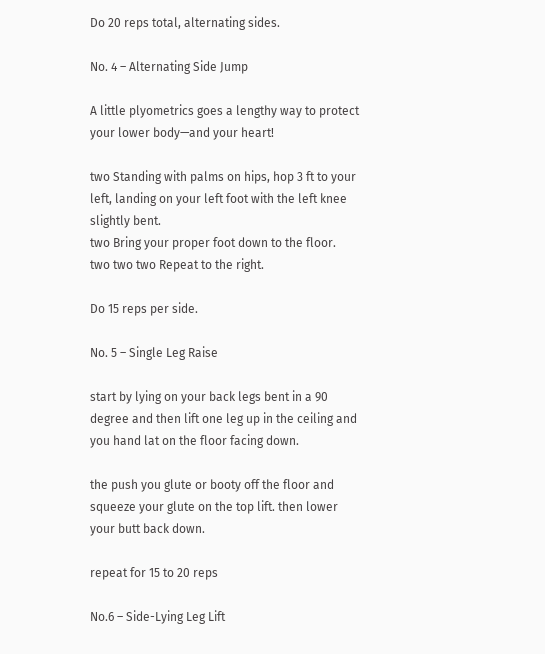Do 20 reps total, alternating sides.

No. 4 – Alternating Side Jump

A little plyometrics goes a lengthy way to protect your lower body—and your heart!

two Standing with palms on hips, hop 3 ft to your left, landing on your left foot with the left knee slightly bent.
two Bring your proper foot down to the floor.
two two two Repeat to the right.

Do 15 reps per side.

No. 5 – Single Leg Raise

start by lying on your back legs bent in a 90 degree and then lift one leg up in the ceiling and you hand lat on the floor facing down.

the push you glute or booty off the floor and squeeze your glute on the top lift. then lower your butt back down.

repeat for 15 to 20 reps

No.6 – Side-Lying Leg Lift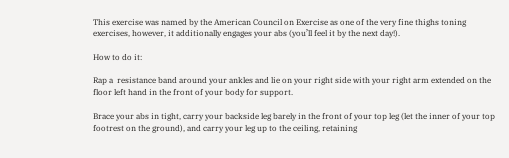This exercise was named by the American Council on Exercise as one of the very fine thighs toning exercises, however, it additionally engages your abs (you’ll feel it by the next day!).

How to do it:

Rap a  resistance band around your ankles and lie on your right side with your right arm extended on the floor left hand in the front of your body for support.

Brace your abs in tight, carry your backside leg barely in the front of your top leg (let the inner of your top footrest on the ground), and carry your leg up to the ceiling, retaining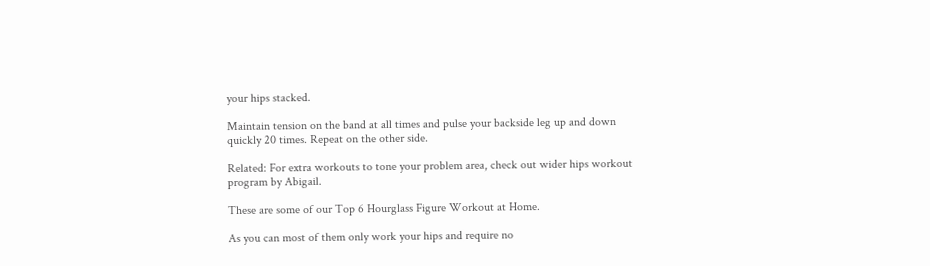your hips stacked.

Maintain tension on the band at all times and pulse your backside leg up and down quickly 20 times. Repeat on the other side.

Related: For extra workouts to tone your problem area, check out wider hips workout program by Abigail.

These are some of our Top 6 Hourglass Figure Workout at Home.

As you can most of them only work your hips and require no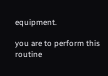equipment.

you are to perform this routine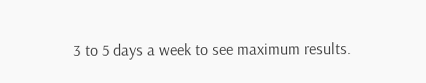3 to 5 days a week to see maximum results.